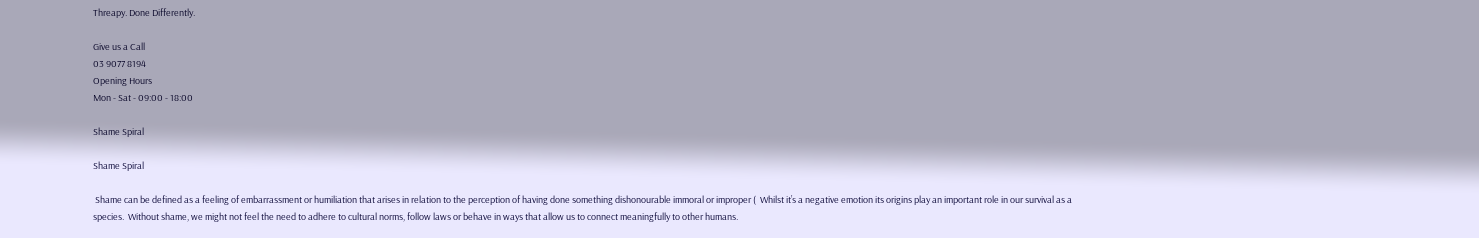Threapy. Done Differently.

Give us a Call
03 9077 8194
Opening Hours
Mon - Sat - 09:00 - 18:00

Shame Spiral

Shame Spiral

 Shame can be defined as a feeling of embarrassment or humiliation that arises in relation to the perception of having done something dishonourable immoral or improper (  Whilst it’s a negative emotion its origins play an important role in our survival as a species.  Without shame, we might not feel the need to adhere to cultural norms, follow laws or behave in ways that allow us to connect meaningfully to other humans.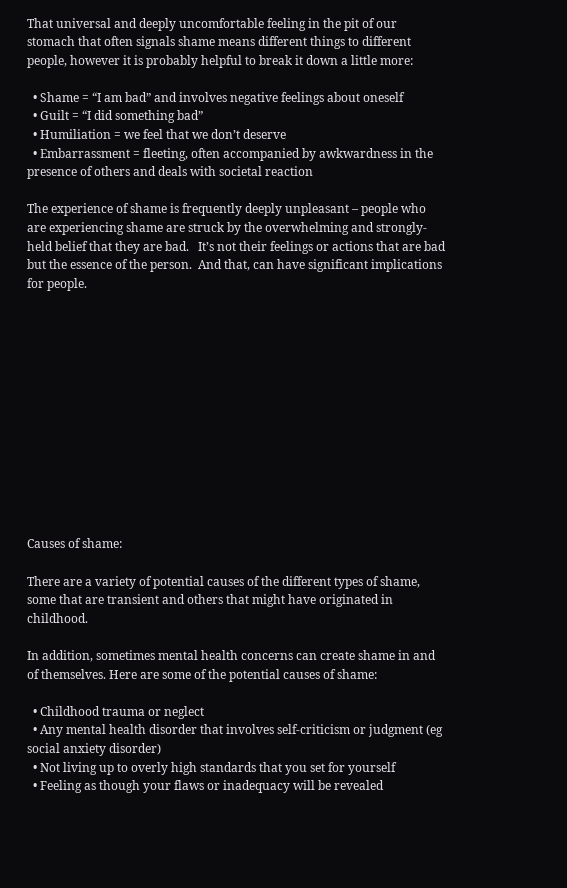That universal and deeply uncomfortable feeling in the pit of our stomach that often signals shame means different things to different people, however it is probably helpful to break it down a little more:

  • Shame = “I am bad” and involves negative feelings about oneself
  • Guilt = “I did something bad”
  • Humiliation = we feel that we don’t deserve
  • Embarrassment = fleeting, often accompanied by awkwardness in the presence of others and deals with societal reaction

The experience of shame is frequently deeply unpleasant – people who are experiencing shame are struck by the overwhelming and strongly-held belief that they are bad.   It’s not their feelings or actions that are bad but the essence of the person.  And that, can have significant implications for people.













Causes of shame:

There are a variety of potential causes of the different types of shame, some that are transient and others that might have originated in childhood.

In addition, sometimes mental health concerns can create shame in and of themselves. Here are some of the potential causes of shame:

  • Childhood trauma or neglect
  • Any mental health disorder that involves self-criticism or judgment (eg social anxiety disorder)
  • Not living up to overly high standards that you set for yourself
  • Feeling as though your flaws or inadequacy will be revealed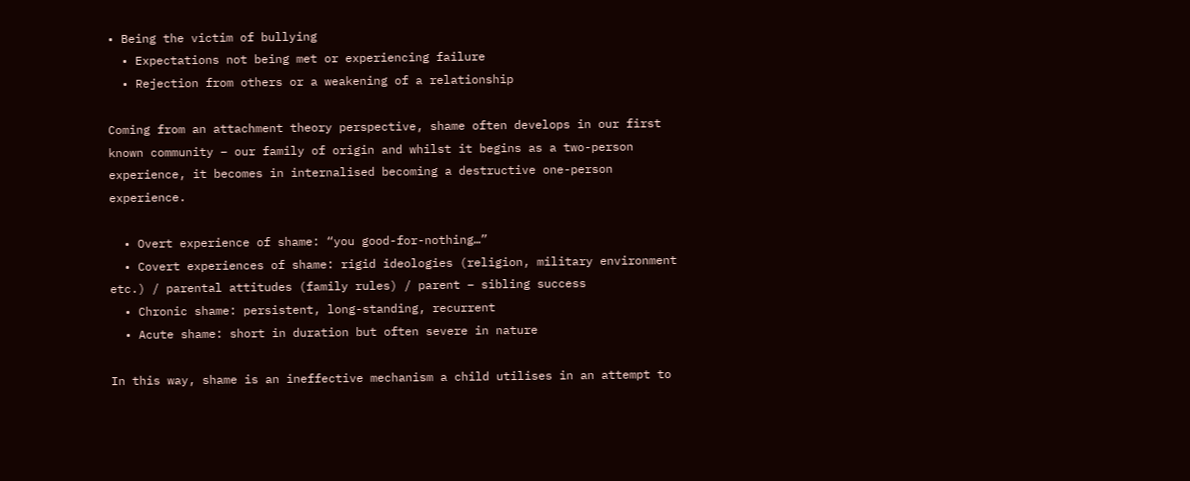• Being the victim of bullying
  • Expectations not being met or experiencing failure
  • Rejection from others or a weakening of a relationship

Coming from an attachment theory perspective, shame often develops in our first known community – our family of origin and whilst it begins as a two-person experience, it becomes in internalised becoming a destructive one-person experience.

  • Overt experience of shame: “you good-for-nothing…”
  • Covert experiences of shame: rigid ideologies (religion, military environment etc.) / parental attitudes (family rules) / parent – sibling success
  • Chronic shame: persistent, long-standing, recurrent
  • Acute shame: short in duration but often severe in nature

In this way, shame is an ineffective mechanism a child utilises in an attempt to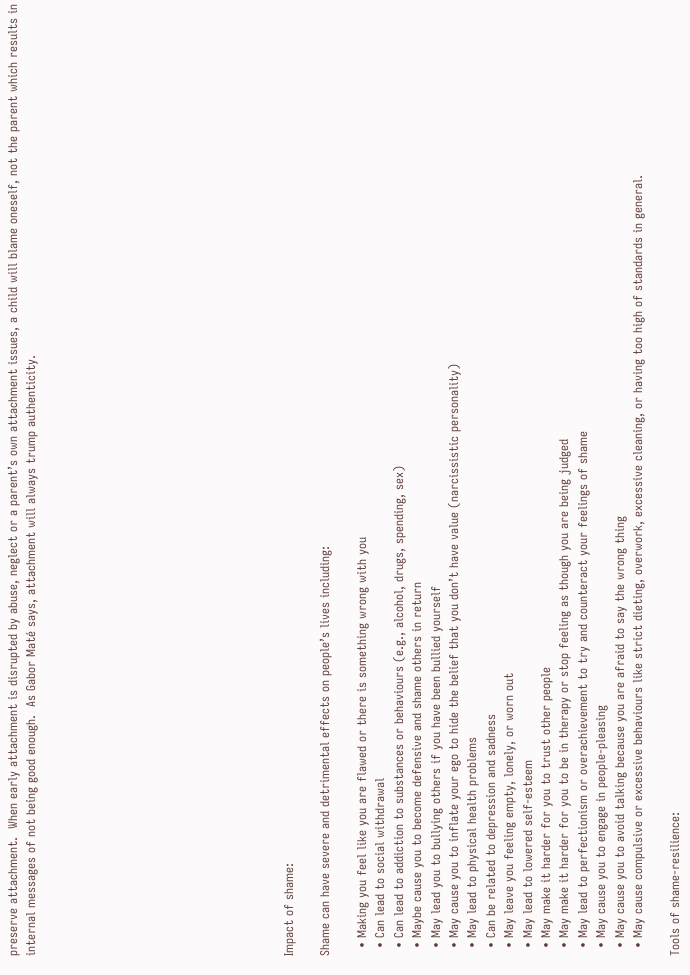preserve attachment.  When early attachment is disrupted by abuse, neglect or a parent’s own attachment issues, a child will blame oneself, not the parent which results in internal messages of not being good enough.  As Gabor Maté says, attachment will always trump authenticity.













Impact of shame:

Shame can have severe and detrimental effects on people’s lives including:

  • Making you feel like you are flawed or there is something wrong with you
  • Can lead to social withdrawal
  • Can lead to addiction to substances or behaviours (e.g., alcohol, drugs, spending, sex)
  • Maybe cause you to become defensive and shame others in return
  • May lead you to bullying others if you have been bullied yourself
  • May cause you to inflate your ego to hide the belief that you don’t have value (narcissistic personality)
  • May lead to physical health problems
  • Can be related to depression and sadness
  • May leave you feeling empty, lonely, or worn out
  • May lead to lowered self-esteem
  • May make it harder for you to trust other people
  • May make it harder for you to be in therapy or stop feeling as though you are being judged
  • May lead to perfectionism or overachievement to try and counteract your feelings of shame
  • May cause you to engage in people-pleasing
  • May cause you to avoid talking because you are afraid to say the wrong thing
  • May cause compulsive or excessive behaviours like strict dieting, overwork, excessive cleaning, or having too high of standards in general.

Tools of shame-resilience: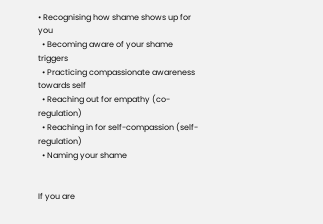• Recognising how shame shows up for you
  • Becoming aware of your shame triggers
  • Practicing compassionate awareness towards self
  • Reaching out for empathy (co-regulation)
  • Reaching in for self-compassion (self-regulation)
  • Naming your shame


If you are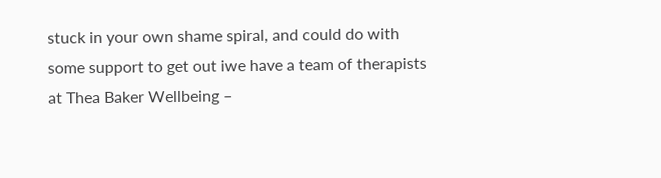stuck in your own shame spiral, and could do with some support to get out iwe have a team of therapists at Thea Baker Wellbeing –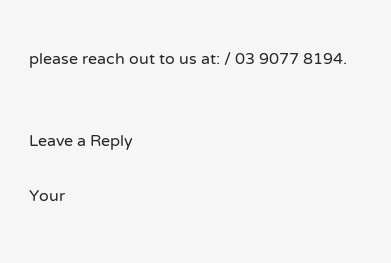please reach out to us at: / 03 9077 8194.


Leave a Reply

Your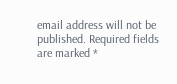email address will not be published. Required fields are marked *